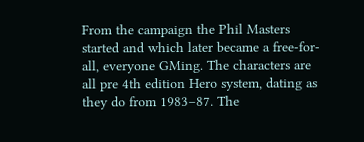From the campaign the Phil Masters started and which later became a free-for-all, everyone GMing. The characters are all pre 4th edition Hero system, dating as they do from 1983–87. The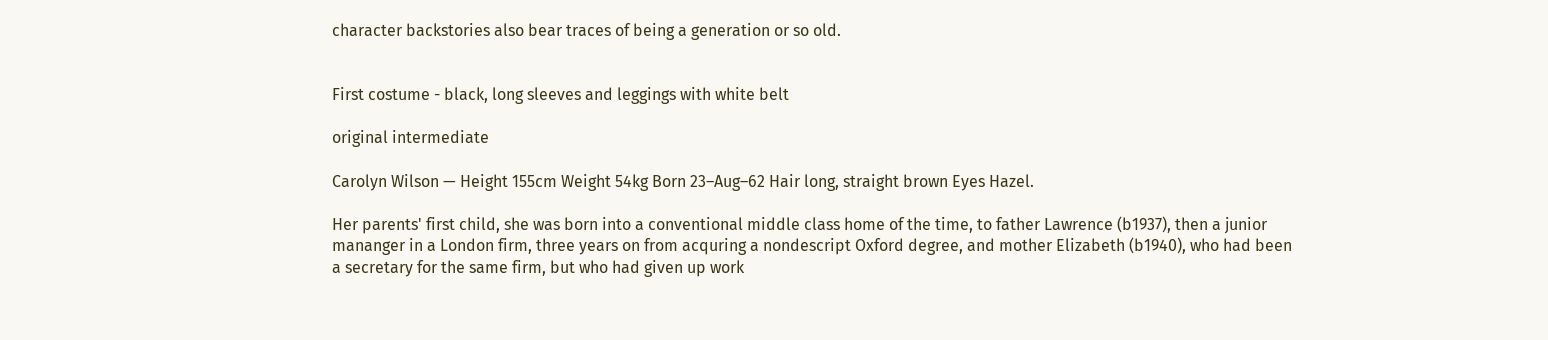character backstories also bear traces of being a generation or so old.


First costume - black, long sleeves and leggings with white belt

original intermediate

Carolyn Wilson — Height 155cm Weight 54kg Born 23–Aug–62 Hair long, straight brown Eyes Hazel.

Her parents' first child, she was born into a conventional middle class home of the time, to father Lawrence (b1937), then a junior mananger in a London firm, three years on from acquring a nondescript Oxford degree, and mother Elizabeth (b1940), who had been a secretary for the same firm, but who had given up work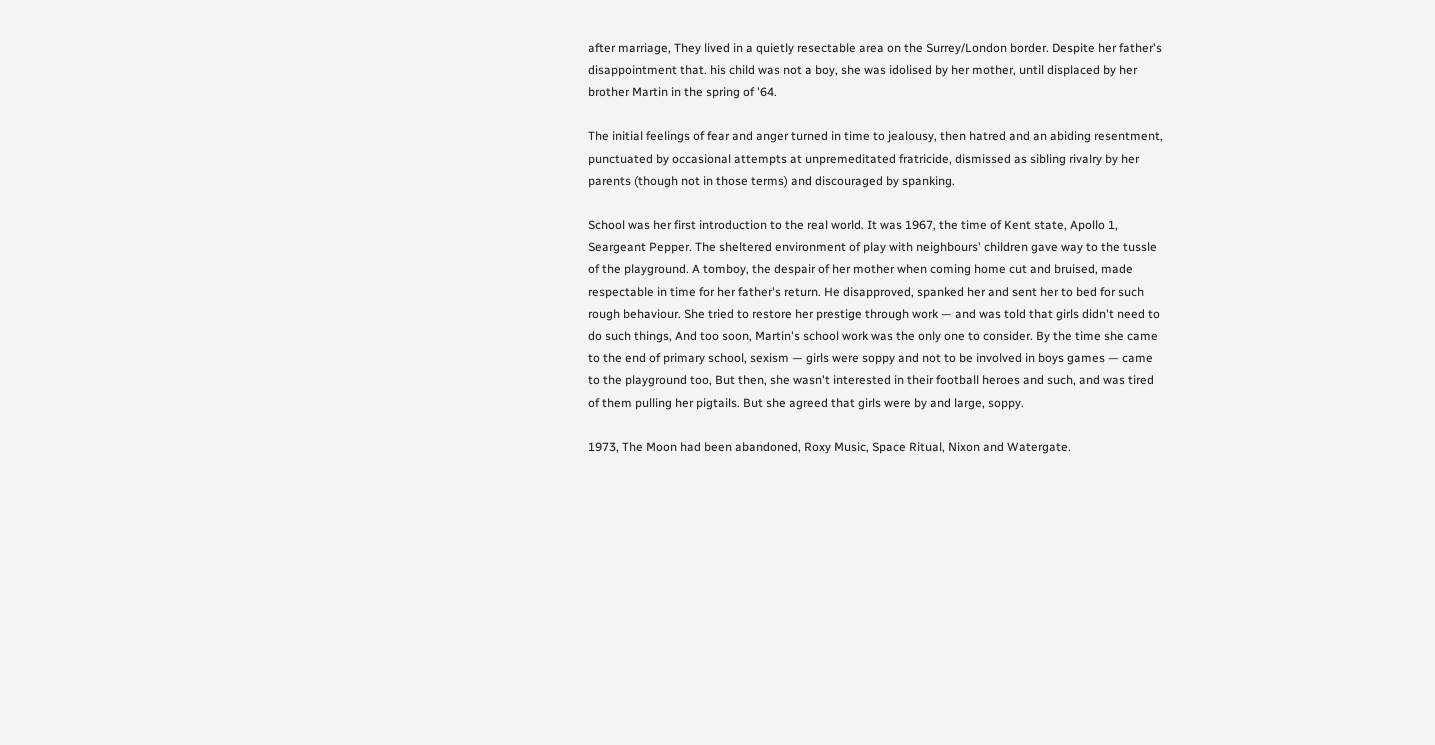after marriage, They lived in a quietly resectable area on the Surrey/London border. Despite her father's disappointment that. his child was not a boy, she was idolised by her mother, until displaced by her brother Martin in the spring of '64.

The initial feelings of fear and anger turned in time to jealousy, then hatred and an abiding resentment, punctuated by occasional attempts at unpremeditated fratricide, dismissed as sibling rivalry by her parents (though not in those terms) and discouraged by spanking.

School was her first introduction to the real world. It was 1967, the time of Kent state, Apollo 1, Seargeant Pepper. The sheltered environment of play with neighbours' children gave way to the tussle of the playground. A tomboy, the despair of her mother when coming home cut and bruised, made respectable in time for her father's return. He disapproved, spanked her and sent her to bed for such rough behaviour. She tried to restore her prestige through work — and was told that girls didn't need to do such things, And too soon, Martin's school work was the only one to consider. By the time she came to the end of primary school, sexism — girls were soppy and not to be involved in boys games — came to the playground too, But then, she wasn't interested in their football heroes and such, and was tired of them pulling her pigtails. But she agreed that girls were by and large, soppy.

1973, The Moon had been abandoned, Roxy Music, Space Ritual, Nixon and Watergate.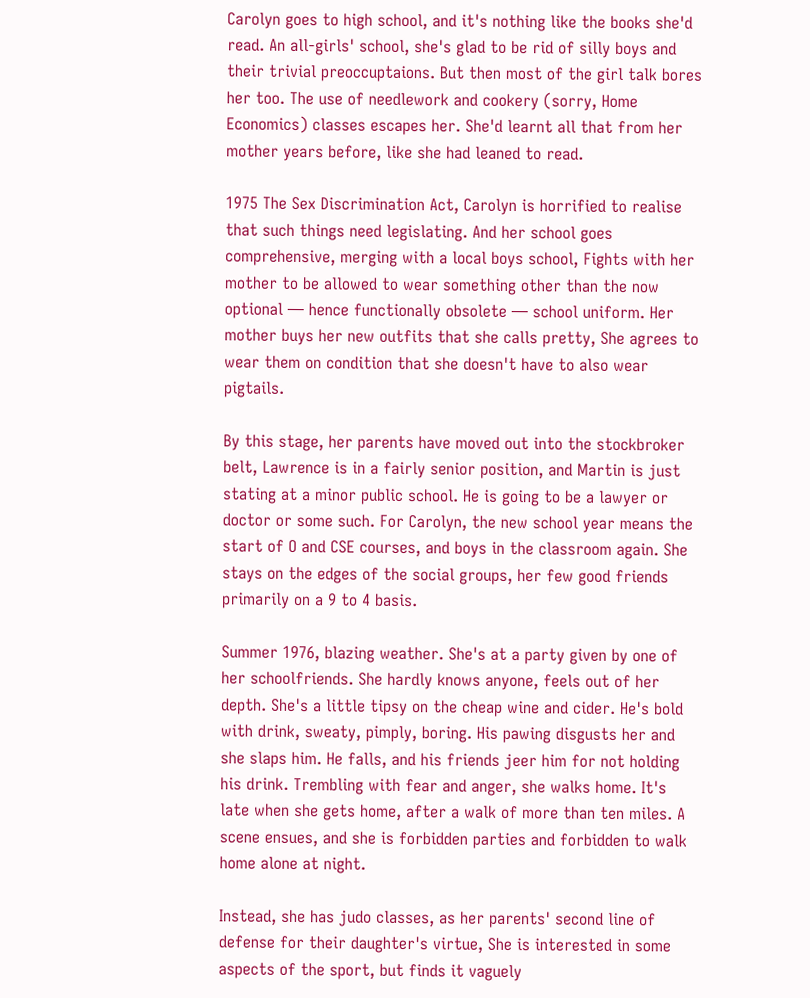Carolyn goes to high school, and it's nothing like the books she'd read. An all-girls' school, she's glad to be rid of silly boys and their trivial preoccuptaions. But then most of the girl talk bores her too. The use of needlework and cookery (sorry, Home Economics) classes escapes her. She'd learnt all that from her mother years before, like she had leaned to read.

1975 The Sex Discrimination Act, Carolyn is horrified to realise that such things need legislating. And her school goes comprehensive, merging with a local boys school, Fights with her mother to be allowed to wear something other than the now optional — hence functionally obsolete — school uniform. Her mother buys her new outfits that she calls pretty, She agrees to wear them on condition that she doesn't have to also wear pigtails.

By this stage, her parents have moved out into the stockbroker belt, Lawrence is in a fairly senior position, and Martin is just stating at a minor public school. He is going to be a lawyer or doctor or some such. For Carolyn, the new school year means the start of O and CSE courses, and boys in the classroom again. She stays on the edges of the social groups, her few good friends primarily on a 9 to 4 basis.

Summer 1976, blazing weather. She's at a party given by one of her schoolfriends. She hardly knows anyone, feels out of her depth. She's a little tipsy on the cheap wine and cider. He's bold with drink, sweaty, pimply, boring. His pawing disgusts her and she slaps him. He falls, and his friends jeer him for not holding his drink. Trembling with fear and anger, she walks home. It's late when she gets home, after a walk of more than ten miles. A scene ensues, and she is forbidden parties and forbidden to walk home alone at night.

Instead, she has judo classes, as her parents' second line of defense for their daughter's virtue, She is interested in some aspects of the sport, but finds it vaguely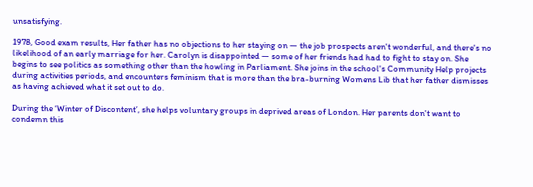unsatisfying.

1978, Good exam results, Her father has no objections to her staying on — the job prospects aren't wonderful, and there's no likelihood of an early marriage for her. Carolyn is disappointed — some of her friends had had to fight to stay on. She begins to see politics as something other than the howling in Parliament. She joins in the school's Community Help projects during activities periods, and encounters feminism that is more than the bra-burning Womens Lib that her father dismisses as having achieved what it set out to do.

During the ‘Winter of Discontent’, she helps voluntary groups in deprived areas of London. Her parents don't want to condemn this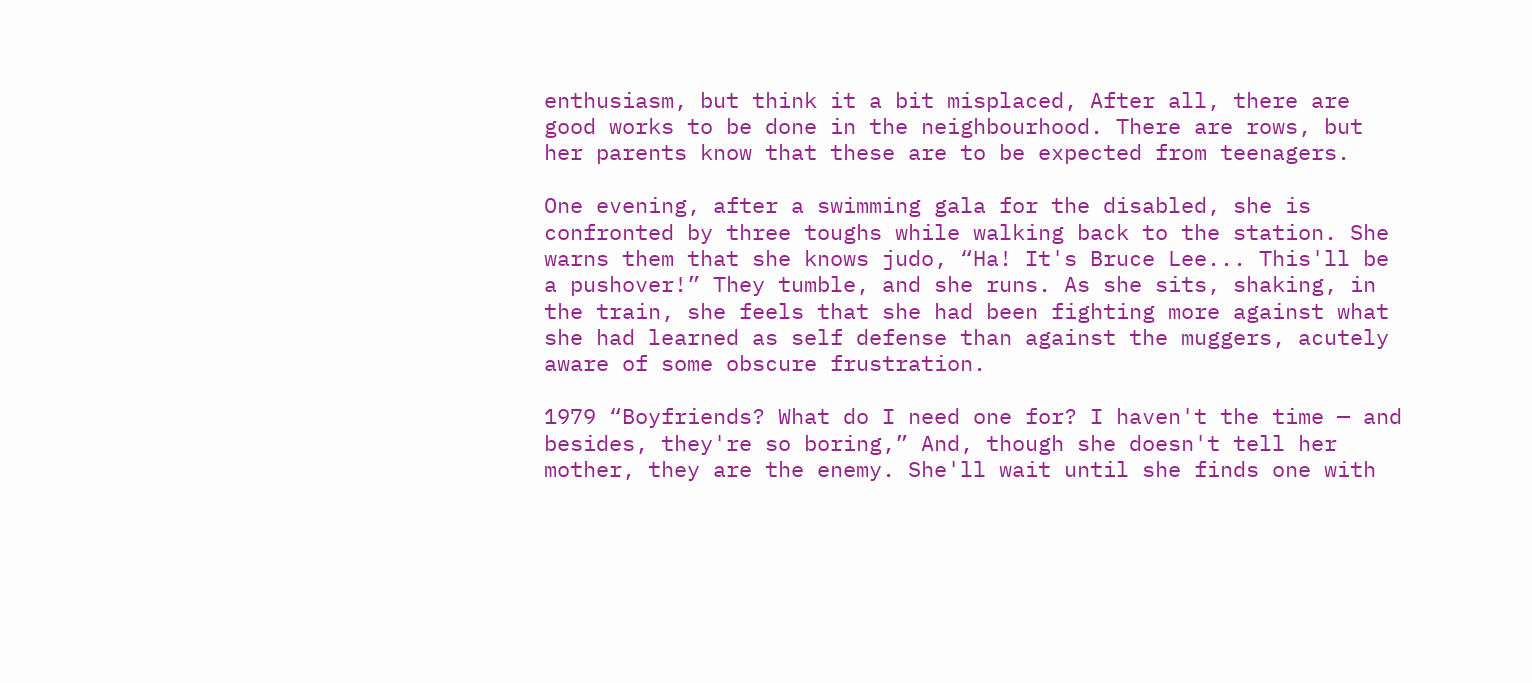enthusiasm, but think it a bit misplaced, After all, there are good works to be done in the neighbourhood. There are rows, but her parents know that these are to be expected from teenagers.

One evening, after a swimming gala for the disabled, she is confronted by three toughs while walking back to the station. She warns them that she knows judo, “Ha! It's Bruce Lee... This'll be a pushover!” They tumble, and she runs. As she sits, shaking, in the train, she feels that she had been fighting more against what she had learned as self defense than against the muggers, acutely aware of some obscure frustration.

1979 “Boyfriends? What do I need one for? I haven't the time — and besides, they're so boring,” And, though she doesn't tell her mother, they are the enemy. She'll wait until she finds one with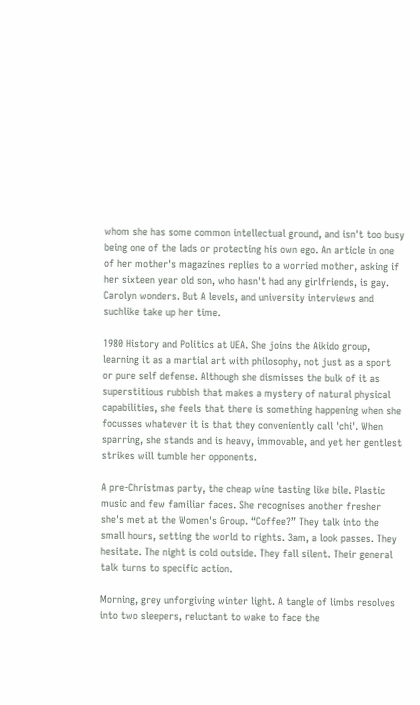whom she has some common intellectual ground, and isn't too busy being one of the lads or protecting his own ego. An article in one of her mother's magazines replies to a worried mother, asking if her sixteen year old son, who hasn't had any girlfriends, is gay. Carolyn wonders. But A levels, and university interviews and suchlike take up her time.

1980 History and Politics at UEA. She joins the Aikido group, learning it as a martial art with philosophy, not just as a sport or pure self defense. Although she dismisses the bulk of it as superstitious rubbish that makes a mystery of natural physical capabilities, she feels that there is something happening when she focusses whatever it is that they conveniently call 'chi'. When sparring, she stands and is heavy, immovable, and yet her gentlest strikes will tumble her opponents.

A pre-Christmas party, the cheap wine tasting like bile. Plastic music and few familiar faces. She recognises another fresher she's met at the Women's Group. “Coffee?” They talk into the small hours, setting the world to rights. 3am, a look passes. They hesitate. The night is cold outside. They fall silent. Their general talk turns to specific action.

Morning, grey unforgiving winter light. A tangle of limbs resolves into two sleepers, reluctant to wake to face the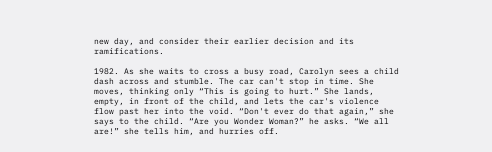new day, and consider their earlier decision and its ramifications.

1982. As she waits to cross a busy road, Carolyn sees a child dash across and stumble. The car can't stop in time. She moves, thinking only “This is going to hurt.” She lands, empty, in front of the child, and lets the car's violence flow past her into the void. “Don't ever do that again,” she says to the child. “Are you Wonder Woman?” he asks. “We all are!” she tells him, and hurries off.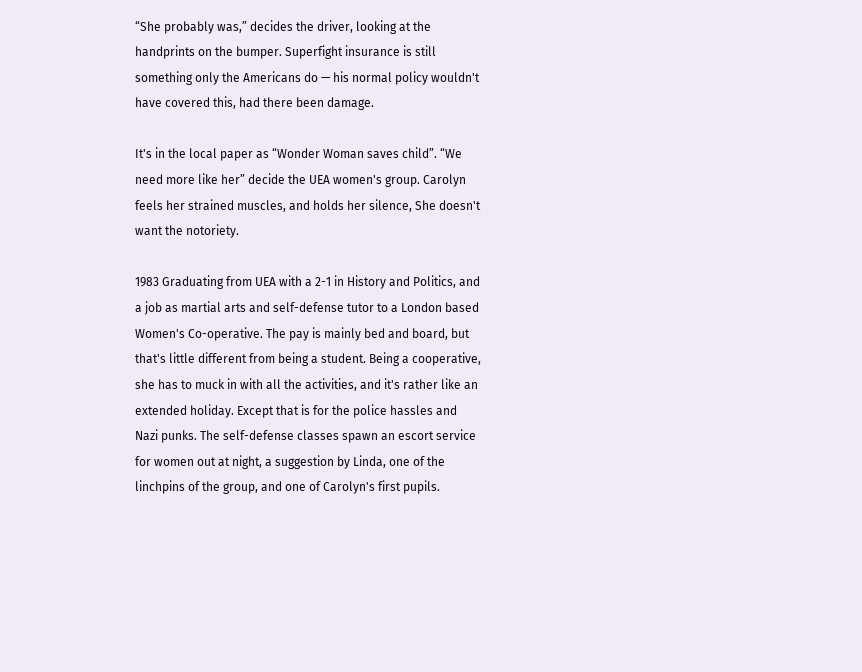“She probably was,” decides the driver, looking at the handprints on the bumper. Superfight insurance is still something only the Americans do — his normal policy wouldn't have covered this, had there been damage.

It's in the local paper as “Wonder Woman saves child”. “We need more like her” decide the UEA women's group. Carolyn feels her strained muscles, and holds her silence, She doesn't want the notoriety.

1983 Graduating from UEA with a 2-1 in History and Politics, and a job as martial arts and self-defense tutor to a London based Women's Co-operative. The pay is mainly bed and board, but that's little different from being a student. Being a cooperative, she has to muck in with all the activities, and it's rather like an extended holiday. Except that is for the police hassles and Nazi punks. The self-defense classes spawn an escort service for women out at night, a suggestion by Linda, one of the linchpins of the group, and one of Carolyn's first pupils.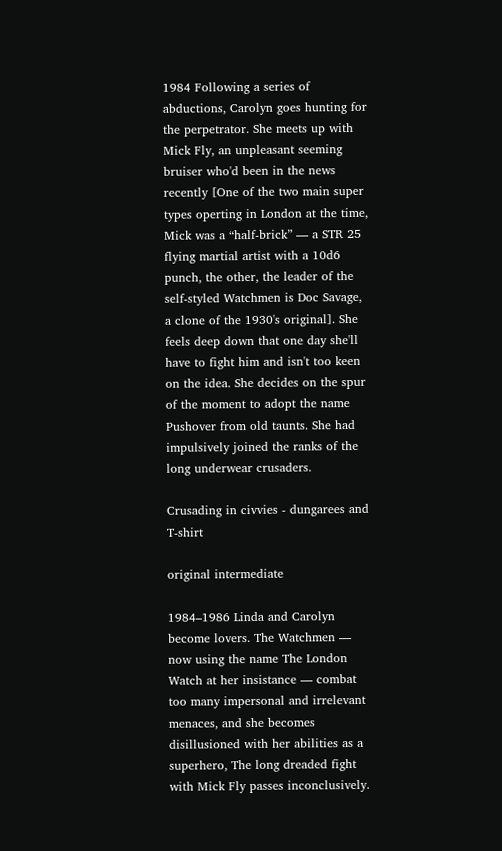1984 Following a series of abductions, Carolyn goes hunting for the perpetrator. She meets up with Mick Fly, an unpleasant seeming bruiser who'd been in the news recently [One of the two main super types operting in London at the time, Mick was a “half-brick” — a STR 25 flying martial artist with a 10d6 punch, the other, the leader of the self-styled Watchmen is Doc Savage, a clone of the 1930's original]. She feels deep down that one day she'll have to fight him and isn't too keen on the idea. She decides on the spur of the moment to adopt the name Pushover from old taunts. She had impulsively joined the ranks of the long underwear crusaders.

Crusading in civvies - dungarees and T-shirt

original intermediate

1984–1986 Linda and Carolyn become lovers. The Watchmen — now using the name The London Watch at her insistance — combat too many impersonal and irrelevant menaces, and she becomes disillusioned with her abilities as a superhero, The long dreaded fight with Mick Fly passes inconclusively.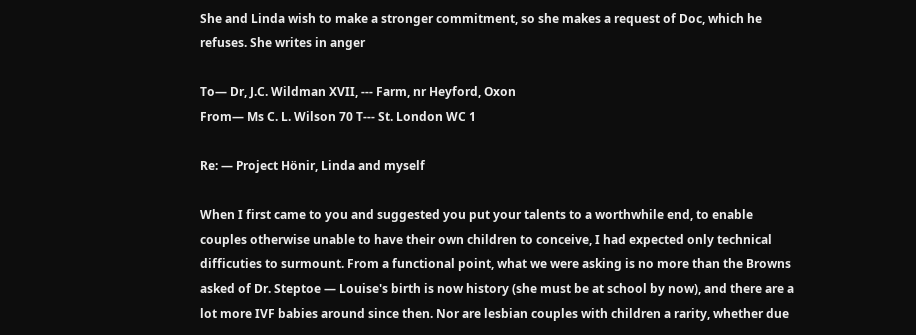She and Linda wish to make a stronger commitment, so she makes a request of Doc, which he refuses. She writes in anger

To— Dr, J.C. Wildman XVII, --- Farm, nr Heyford, Oxon
From— Ms C. L. Wilson 70 T--- St. London WC 1

Re: — Project Hönir, Linda and myself

When I first came to you and suggested you put your talents to a worthwhile end, to enable couples otherwise unable to have their own children to conceive, I had expected only technical difficuties to surmount. From a functional point, what we were asking is no more than the Browns asked of Dr. Steptoe — Louise's birth is now history (she must be at school by now), and there are a lot more IVF babies around since then. Nor are lesbian couples with children a rarity, whether due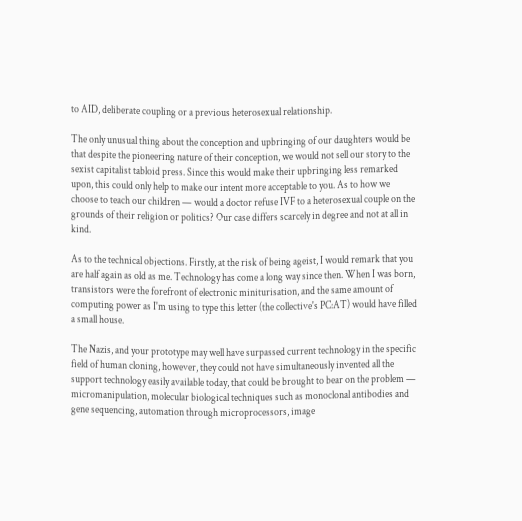to AID, deliberate coupling or a previous heterosexual relationship.

The only unusual thing about the conception and upbringing of our daughters would be that despite the pioneering nature of their conception, we would not sell our story to the sexist capitalist tabloid press. Since this would make their upbringing less remarked upon, this could only help to make our intent more acceptable to you. As to how we choose to teach our children — would a doctor refuse IVF to a heterosexual couple on the grounds of their religion or politics? Our case differs scarcely in degree and not at all in kind.

As to the technical objections. Firstly, at the risk of being ageist, I would remark that you are half again as old as me. Technology has come a long way since then. When I was born, transistors were the forefront of electronic miniturisation, and the same amount of computing power as I'm using to type this letter (the collective's PC:AT) would have filled a small house.

The Nazis, and your prototype may well have surpassed current technology in the specific field of human cloning, however, they could not have simultaneously invented all the support technology easily available today, that could be brought to bear on the problem — micromanipulation, molecular biological techniques such as monoclonal antibodies and gene sequencing, automation through microprocessors, image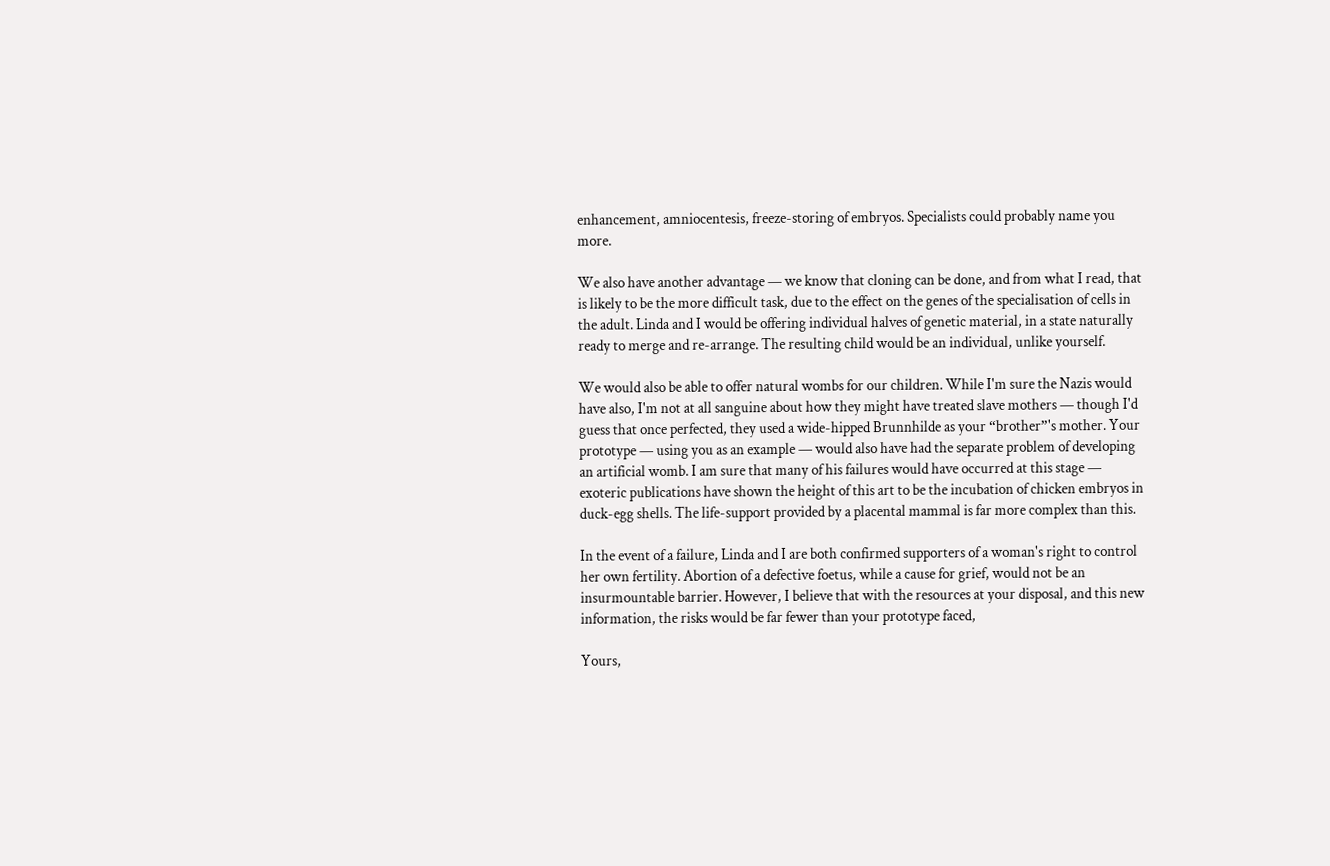enhancement, amniocentesis, freeze-storing of embryos. Specialists could probably name you more.

We also have another advantage — we know that cloning can be done, and from what I read, that is likely to be the more difficult task, due to the effect on the genes of the specialisation of cells in the adult. Linda and I would be offering individual halves of genetic material, in a state naturally ready to merge and re-arrange. The resulting child would be an individual, unlike yourself.

We would also be able to offer natural wombs for our children. While I'm sure the Nazis would have also, I'm not at all sanguine about how they might have treated slave mothers — though I'd guess that once perfected, they used a wide-hipped Brunnhilde as your “brother”'s mother. Your prototype — using you as an example — would also have had the separate problem of developing an artificial womb. I am sure that many of his failures would have occurred at this stage — exoteric publications have shown the height of this art to be the incubation of chicken embryos in duck-egg shells. The life-support provided by a placental mammal is far more complex than this.

In the event of a failure, Linda and I are both confirmed supporters of a woman's right to control her own fertility. Abortion of a defective foetus, while a cause for grief, would not be an insurmountable barrier. However, I believe that with the resources at your disposal, and this new information, the risks would be far fewer than your prototype faced,

Yours,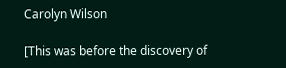Carolyn Wilson

[This was before the discovery of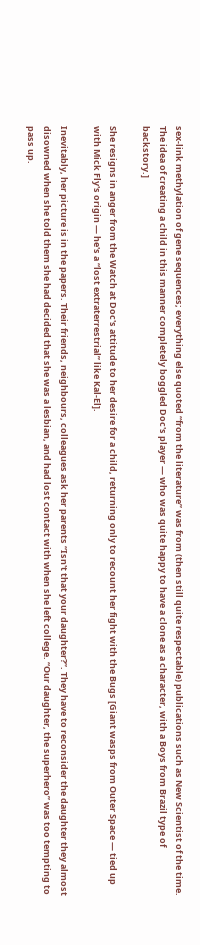sex-link methylation of gene sequences; everything else quoted “from the literature” was from (then still quite respectable) publications such as New Scientist of the time. The idea of creating a child in this manner completely boggled Doc's player — who was quite happy to have a clone as a character, with a Boys from Brazil type of backstory.]

She resigns in anger from the Watch at Doc's attitude to her desire for a child, returning only to recount her fight with the Bugs [Giant wasps from Outer Space — tied up with Mick Fly's origin — he's a “lost extraterrestrial” like Kal-El].

Inevitably, her picture is in the papers. Their friends, neighbours, colleagues ask her parents “Isn't that your daughter?”. They have to reconsider the daughter they almost disowned when she told them she had decided that she was a lesbian, and had lost contact with when she left college. “Our daughter, the superhero” was too tempting to pass up.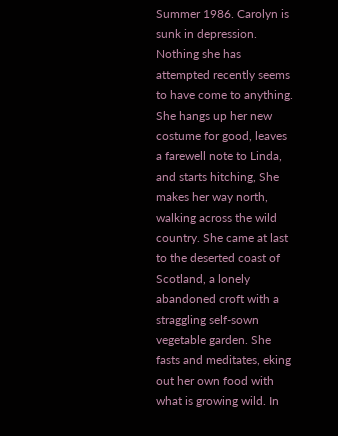Summer 1986. Carolyn is sunk in depression. Nothing she has attempted recently seems to have come to anything. She hangs up her new costume for good, leaves a farewell note to Linda, and starts hitching, She makes her way north, walking across the wild country. She came at last to the deserted coast of Scotland, a lonely abandoned croft with a straggling self-sown vegetable garden. She fasts and meditates, eking out her own food with what is growing wild. In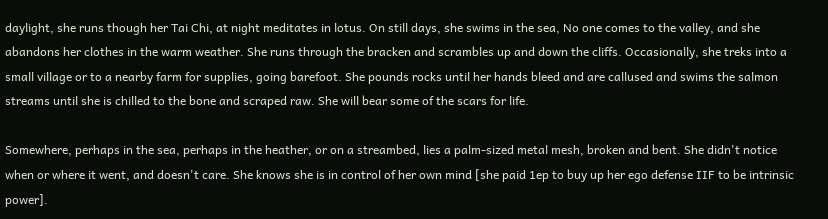daylight, she runs though her Tai Chi, at night meditates in lotus. On still days, she swims in the sea, No one comes to the valley, and she abandons her clothes in the warm weather. She runs through the bracken and scrambles up and down the cliffs. Occasionally, she treks into a small village or to a nearby farm for supplies, going barefoot. She pounds rocks until her hands bleed and are callused and swims the salmon streams until she is chilled to the bone and scraped raw. She will bear some of the scars for life.

Somewhere, perhaps in the sea, perhaps in the heather, or on a streambed, lies a palm-sized metal mesh, broken and bent. She didn't notice when or where it went, and doesn't care. She knows she is in control of her own mind [she paid 1ep to buy up her ego defense IIF to be intrinsic power].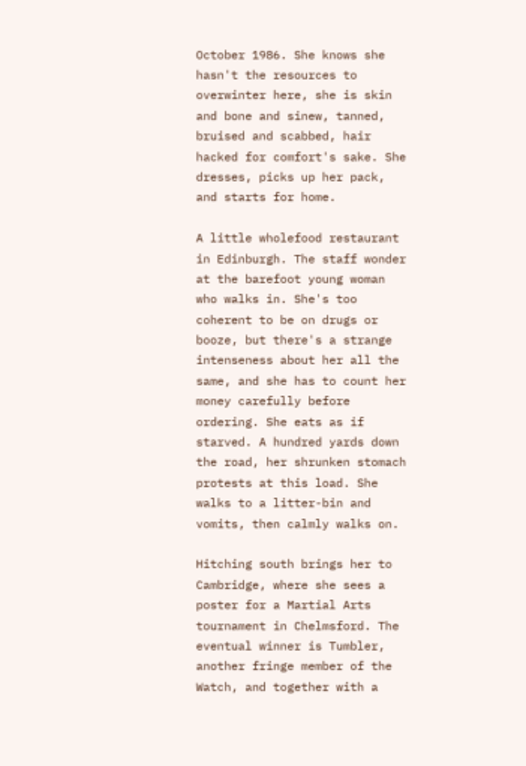October 1986. She knows she hasn't the resources to overwinter here, she is skin and bone and sinew, tanned, bruised and scabbed, hair hacked for comfort's sake. She dresses, picks up her pack, and starts for home.

A little wholefood restaurant in Edinburgh. The staff wonder at the barefoot young woman who walks in. She's too coherent to be on drugs or booze, but there's a strange intenseness about her all the same, and she has to count her money carefully before ordering. She eats as if starved. A hundred yards down the road, her shrunken stomach protests at this load. She walks to a litter-bin and vomits, then calmly walks on.

Hitching south brings her to Cambridge, where she sees a poster for a Martial Arts tournament in Chelmsford. The eventual winner is Tumbler, another fringe member of the Watch, and together with a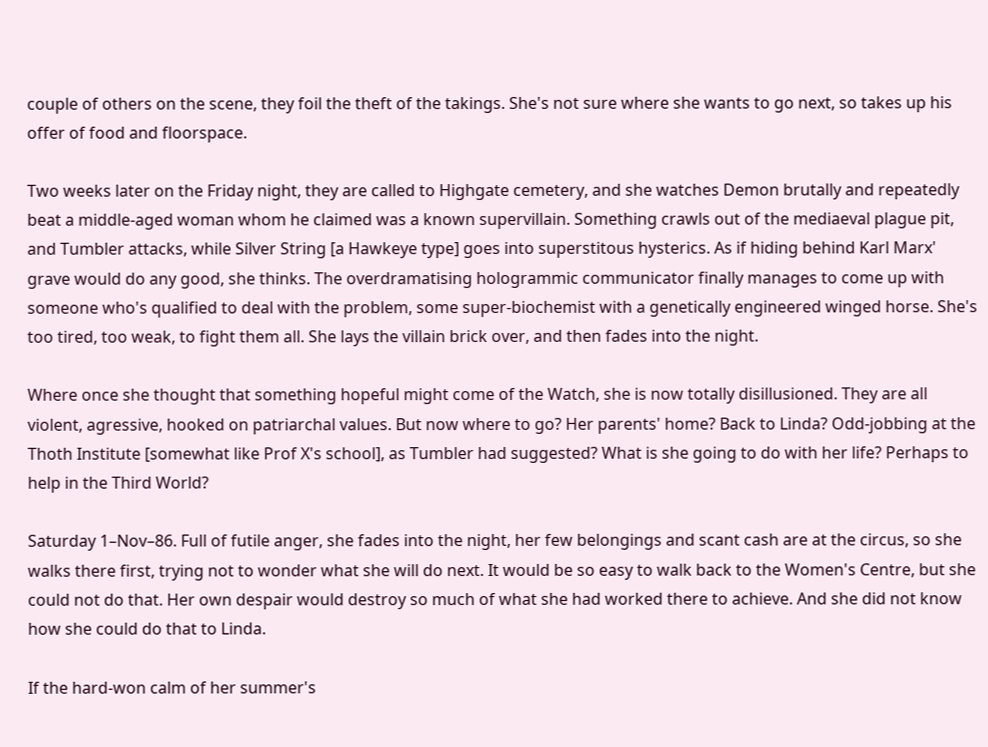couple of others on the scene, they foil the theft of the takings. She's not sure where she wants to go next, so takes up his offer of food and floorspace.

Two weeks later on the Friday night, they are called to Highgate cemetery, and she watches Demon brutally and repeatedly beat a middle-aged woman whom he claimed was a known supervillain. Something crawls out of the mediaeval plague pit, and Tumbler attacks, while Silver String [a Hawkeye type] goes into superstitous hysterics. As if hiding behind Karl Marx' grave would do any good, she thinks. The overdramatising hologrammic communicator finally manages to come up with someone who's qualified to deal with the problem, some super-biochemist with a genetically engineered winged horse. She's too tired, too weak, to fight them all. She lays the villain brick over, and then fades into the night.

Where once she thought that something hopeful might come of the Watch, she is now totally disillusioned. They are all violent, agressive, hooked on patriarchal values. But now where to go? Her parents' home? Back to Linda? Odd-jobbing at the Thoth Institute [somewhat like Prof X's school], as Tumbler had suggested? What is she going to do with her life? Perhaps to help in the Third World?

Saturday 1–Nov–86. Full of futile anger, she fades into the night, her few belongings and scant cash are at the circus, so she walks there first, trying not to wonder what she will do next. It would be so easy to walk back to the Women's Centre, but she could not do that. Her own despair would destroy so much of what she had worked there to achieve. And she did not know how she could do that to Linda.

If the hard-won calm of her summer's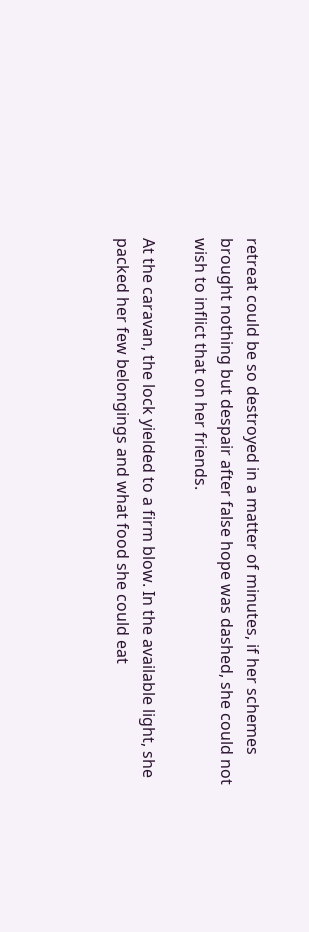retreat could be so destroyed in a matter of minutes, if her schemes brought nothing but despair after false hope was dashed, she could not wish to inflict that on her friends.

At the caravan, the lock yielded to a firm blow. In the available light, she packed her few belongings and what food she could eat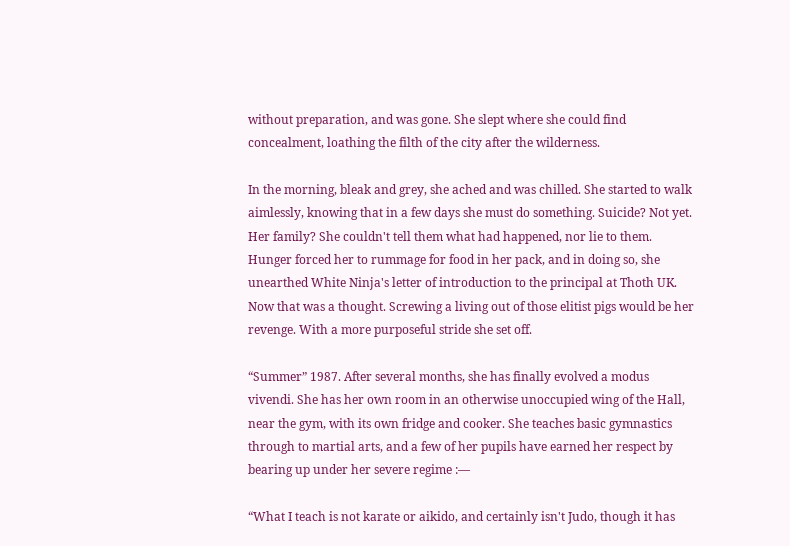without preparation, and was gone. She slept where she could find concealment, loathing the filth of the city after the wilderness.

In the morning, bleak and grey, she ached and was chilled. She started to walk aimlessly, knowing that in a few days she must do something. Suicide? Not yet. Her family? She couldn't tell them what had happened, nor lie to them. Hunger forced her to rummage for food in her pack, and in doing so, she unearthed White Ninja's letter of introduction to the principal at Thoth UK. Now that was a thought. Screwing a living out of those elitist pigs would be her revenge. With a more purposeful stride she set off.

“Summer” 1987. After several months, she has finally evolved a modus vivendi. She has her own room in an otherwise unoccupied wing of the Hall, near the gym, with its own fridge and cooker. She teaches basic gymnastics through to martial arts, and a few of her pupils have earned her respect by bearing up under her severe regime :—

“What I teach is not karate or aikido, and certainly isn't Judo, though it has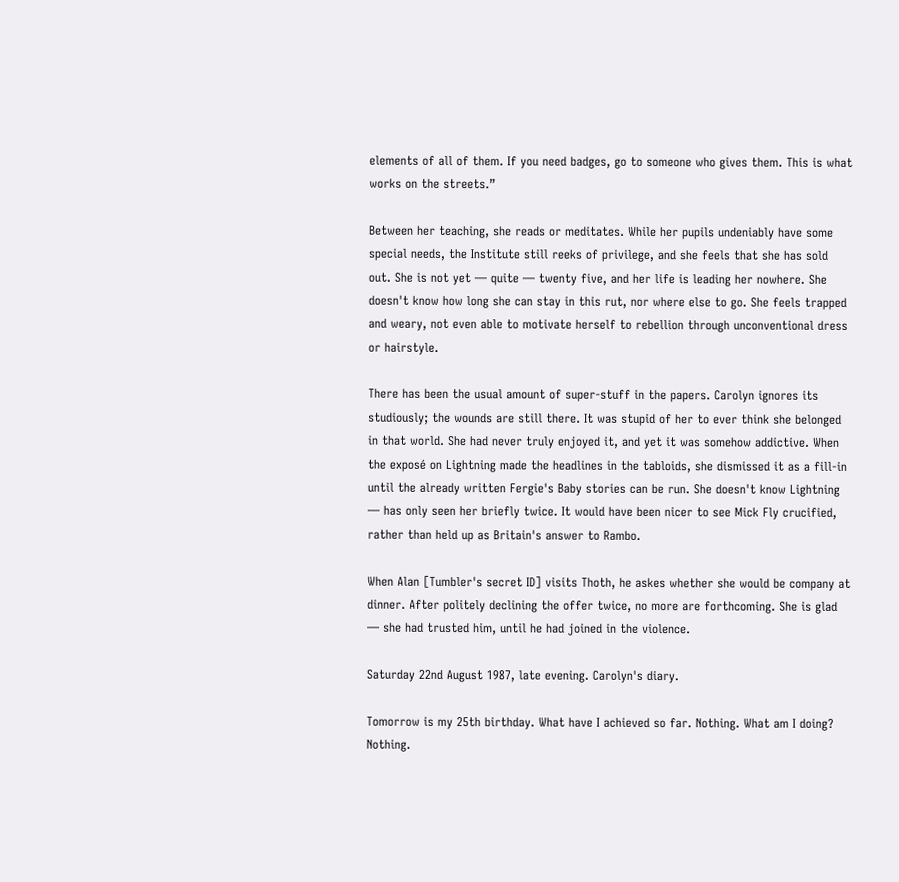elements of all of them. If you need badges, go to someone who gives them. This is what works on the streets.”

Between her teaching, she reads or meditates. While her pupils undeniably have some special needs, the Institute still reeks of privilege, and she feels that she has sold out. She is not yet — quite — twenty five, and her life is leading her nowhere. She doesn't know how long she can stay in this rut, nor where else to go. She feels trapped and weary, not even able to motivate herself to rebellion through unconventional dress or hairstyle.

There has been the usual amount of super-stuff in the papers. Carolyn ignores its studiously; the wounds are still there. It was stupid of her to ever think she belonged in that world. She had never truly enjoyed it, and yet it was somehow addictive. When the exposé on Lightning made the headlines in the tabloids, she dismissed it as a fill-in until the already written Fergie's Baby stories can be run. She doesn't know Lightning — has only seen her briefly twice. It would have been nicer to see Mick Fly crucified, rather than held up as Britain's answer to Rambo.

When Alan [Tumbler's secret ID] visits Thoth, he askes whether she would be company at dinner. After politely declining the offer twice, no more are forthcoming. She is glad — she had trusted him, until he had joined in the violence.

Saturday 22nd August 1987, late evening. Carolyn's diary.

Tomorrow is my 25th birthday. What have I achieved so far. Nothing. What am I doing? Nothing.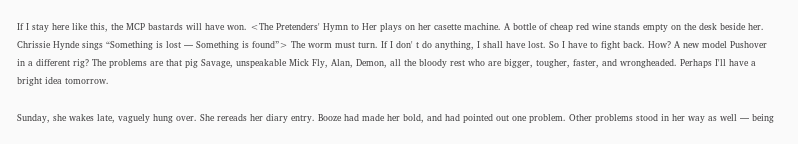If I stay here like this, the MCP bastards will have won. <The Pretenders' Hymn to Her plays on her casette machine. A bottle of cheap red wine stands empty on the desk beside her. Chrissie Hynde sings “Something is lost — Something is found”> The worm must turn. If I don' t do anything, I shall have lost. So I have to fight back. How? A new model Pushover in a different rig? The problems are that pig Savage, unspeakable Mick Fly, Alan, Demon, all the bloody rest who are bigger, tougher, faster, and wrongheaded. Perhaps I'll have a bright idea tomorrow.

Sunday, she wakes late, vaguely hung over. She rereads her diary entry. Booze had made her bold, and had pointed out one problem. Other problems stood in her way as well — being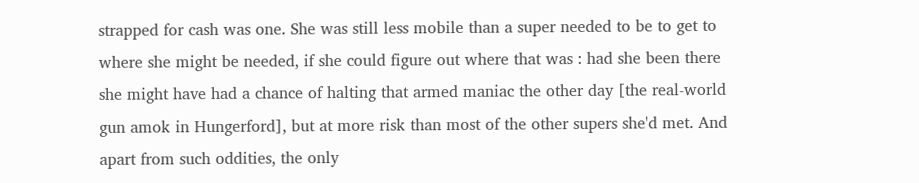strapped for cash was one. She was still less mobile than a super needed to be to get to where she might be needed, if she could figure out where that was : had she been there she might have had a chance of halting that armed maniac the other day [the real-world gun amok in Hungerford], but at more risk than most of the other supers she'd met. And apart from such oddities, the only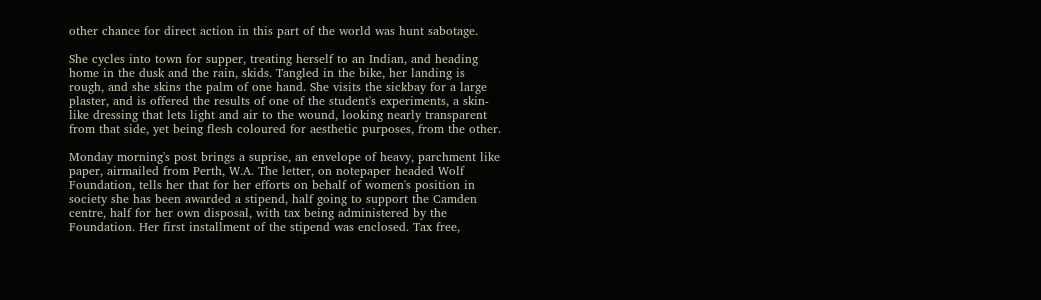other chance for direct action in this part of the world was hunt sabotage.

She cycles into town for supper, treating herself to an Indian, and heading home in the dusk and the rain, skids. Tangled in the bike, her landing is rough, and she skins the palm of one hand. She visits the sickbay for a large plaster, and is offered the results of one of the student's experiments, a skin-like dressing that lets light and air to the wound, looking nearly transparent from that side, yet being flesh coloured for aesthetic purposes, from the other.

Monday morning's post brings a suprise, an envelope of heavy, parchment like paper, airmailed from Perth, W.A. The letter, on notepaper headed Wolf Foundation, tells her that for her efforts on behalf of women's position in society she has been awarded a stipend, half going to support the Camden centre, half for her own disposal, with tax being administered by the Foundation. Her first installment of the stipend was enclosed. Tax free,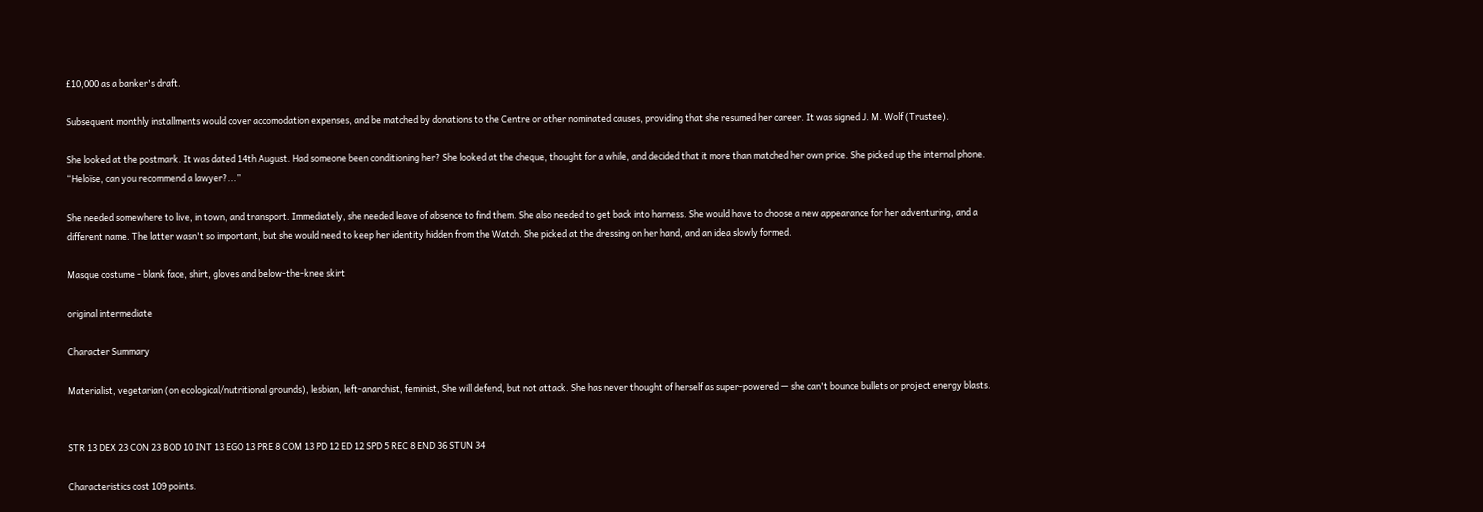£10,000 as a banker's draft.

Subsequent monthly installments would cover accomodation expenses, and be matched by donations to the Centre or other nominated causes, providing that she resumed her career. It was signed J. M. Wolf (Trustee).

She looked at the postmark. It was dated 14th August. Had someone been conditioning her? She looked at the cheque, thought for a while, and decided that it more than matched her own price. She picked up the internal phone. “Heloïse, can you recommend a lawyer?...”

She needed somewhere to live, in town, and transport. Immediately, she needed leave of absence to find them. She also needed to get back into harness. She would have to choose a new appearance for her adventuring, and a different name. The latter wasn't so important, but she would need to keep her identity hidden from the Watch. She picked at the dressing on her hand, and an idea slowly formed.

Masque costume - blank face, shirt, gloves and below-the-knee skirt

original intermediate

Character Summary

Materialist, vegetarian (on ecological/nutritional grounds), lesbian, left-anarchist, feminist, She will defend, but not attack. She has never thought of herself as super-powered — she can't bounce bullets or project energy blasts.


STR 13 DEX 23 CON 23 BOD 10 INT 13 EGO 13 PRE 8 COM 13 PD 12 ED 12 SPD 5 REC 8 END 36 STUN 34

Characteristics cost 109 points.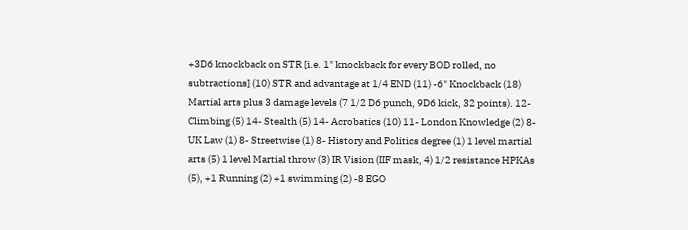+3D6 knockback on STR [i.e. 1" knockback for every BOD rolled, no subtractions] (10) STR and advantage at 1/4 END (11) -6" Knockback (18) Martial arts plus 3 damage levels (7 1/2 D6 punch, 9D6 kick, 32 points). 12- Climbing (5) 14- Stealth (5) 14- Acrobatics (10) 11- London Knowledge (2) 8- UK Law (1) 8- Streetwise (1) 8- History and Politics degree (1) 1 level martial arts (5) 1 level Martial throw (3) IR Vision (IIF mask, 4) 1/2 resistance HPKAs (5), +1 Running (2) +1 swimming (2) -8 EGO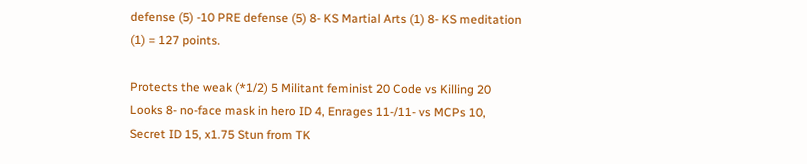defense (5) -10 PRE defense (5) 8- KS Martial Arts (1) 8- KS meditation (1) = 127 points.

Protects the weak (*1/2) 5 Militant feminist 20 Code vs Killing 20 Looks 8- no-face mask in hero ID 4, Enrages 11-/11- vs MCPs 10, Secret ID 15, x1.75 Stun from TK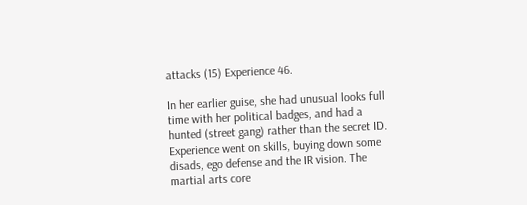attacks (15) Experience 46.

In her earlier guise, she had unusual looks full time with her political badges, and had a hunted (street gang) rather than the secret ID. Experience went on skills, buying down some disads, ego defense and the IR vision. The martial arts core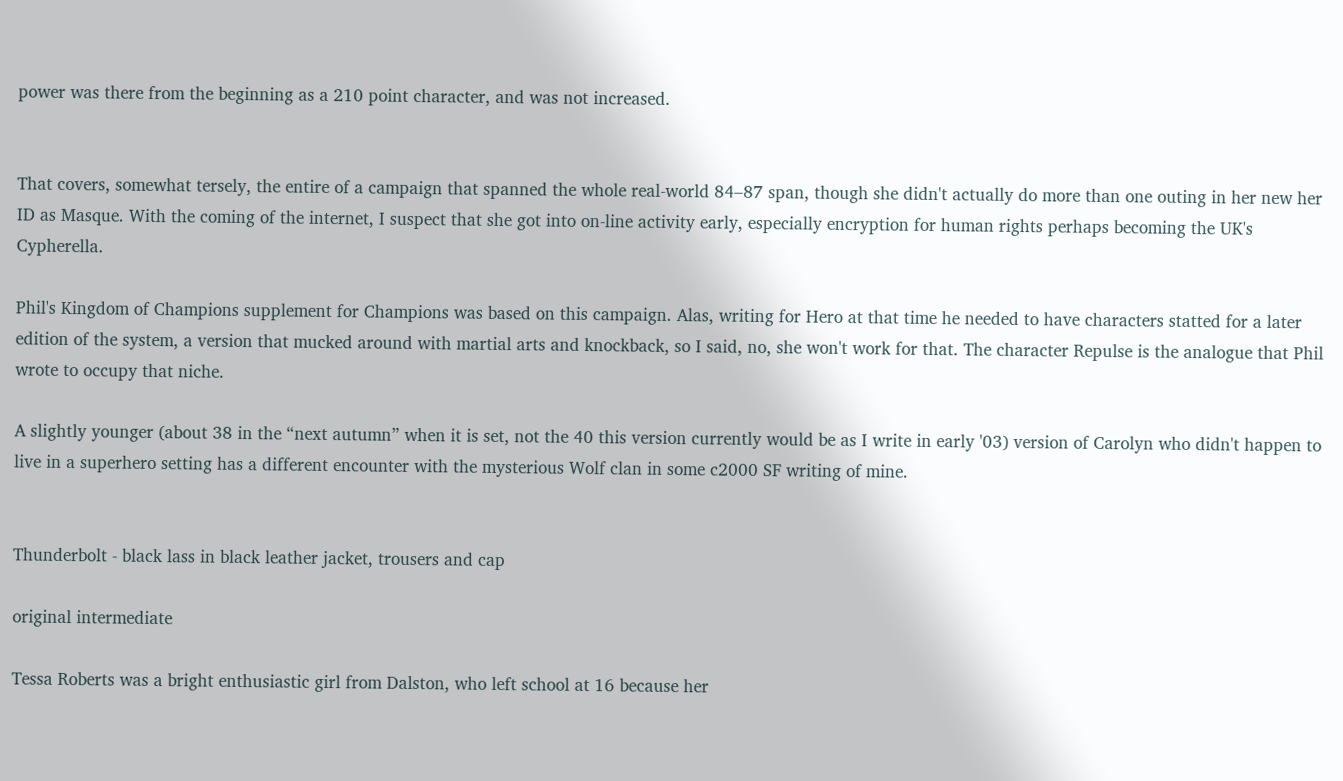power was there from the beginning as a 210 point character, and was not increased.


That covers, somewhat tersely, the entire of a campaign that spanned the whole real-world 84–87 span, though she didn't actually do more than one outing in her new her ID as Masque. With the coming of the internet, I suspect that she got into on-line activity early, especially encryption for human rights perhaps becoming the UK's Cypherella.

Phil's Kingdom of Champions supplement for Champions was based on this campaign. Alas, writing for Hero at that time he needed to have characters statted for a later edition of the system, a version that mucked around with martial arts and knockback, so I said, no, she won't work for that. The character Repulse is the analogue that Phil wrote to occupy that niche.

A slightly younger (about 38 in the “next autumn” when it is set, not the 40 this version currently would be as I write in early '03) version of Carolyn who didn't happen to live in a superhero setting has a different encounter with the mysterious Wolf clan in some c2000 SF writing of mine.


Thunderbolt - black lass in black leather jacket, trousers and cap

original intermediate

Tessa Roberts was a bright enthusiastic girl from Dalston, who left school at 16 because her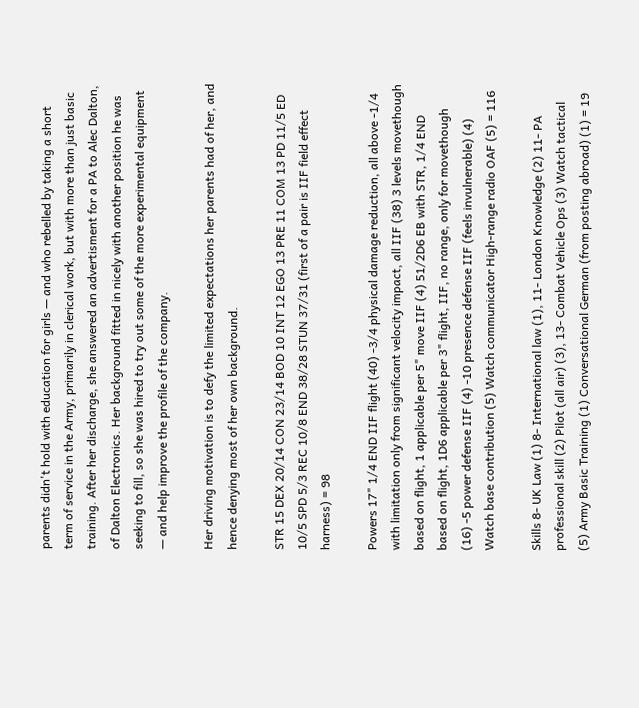parents didn't hold with education for girls — and who rebelled by taking a short term of service in the Army, primarily in clerical work, but with more than just basic training. After her discharge, she answered an advertisment for a PA to Alec Dalton, of Dalton Electronics. Her background fitted in nicely with another position he was seeking to fill, so she was hired to try out some of the more experimental equipment — and help improve the profile of the company.

Her driving motivation is to defy the limited expectations her parents had of her, and hence denying most of her own background.

STR 15 DEX 20/14 CON 23/14 BOD 10 INT 12 EGO 13 PRE 11 COM 13 PD 11/5 ED 10/5 SPD 5/3 REC 10/8 END 38/28 STUN 37/31 (first of a pair is IIF field effect harness) = 98

Powers 17" 1/4 END IIF flight (40) -3/4 physical damage reduction, all above -1/4 with limitation only from significant velocity impact, all IIF (38) 3 levels movethough based on flight, 1 applicable per 5" move IIF (4) 51/2D6 EB with STR, 1/4 END based on flight, 1D6 applicable per 3" flight, IIF, no range, only for movethough (16) -5 power defense IIF (4) -10 presence defense IIF (feels invulnerable) (4) Watch base contribution (5) Watch communicator High-range radio OAF (5) = 116

Skills 8- UK Law (1) 8- International law (1), 11- London Knowledge (2) 11- PA professional skill (2) Pilot (all air) (3), 13- Combat Vehicle Ops (3) Watch tactical (5) Army Basic Training (1) Conversational German (from posting abroad) (1) = 19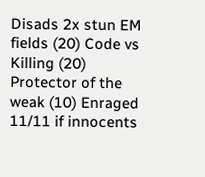Disads 2x stun EM fields (20) Code vs Killing (20) Protector of the weak (10) Enraged 11/11 if innocents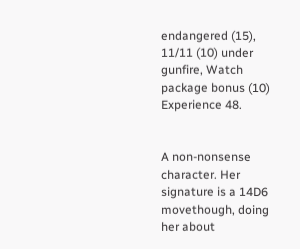endangered (15), 11/11 (10) under gunfire, Watch package bonus (10) Experience 48.


A non-nonsense character. Her signature is a 14D6 movethough, doing her about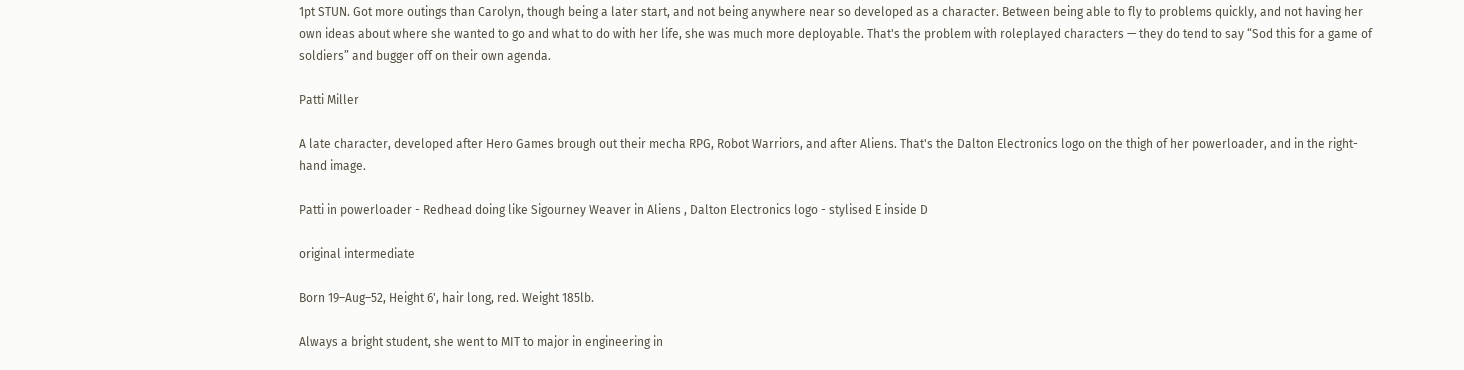1pt STUN. Got more outings than Carolyn, though being a later start, and not being anywhere near so developed as a character. Between being able to fly to problems quickly, and not having her own ideas about where she wanted to go and what to do with her life, she was much more deployable. That's the problem with roleplayed characters — they do tend to say “Sod this for a game of soldiers” and bugger off on their own agenda.

Patti Miller

A late character, developed after Hero Games brough out their mecha RPG, Robot Warriors, and after Aliens. That's the Dalton Electronics logo on the thigh of her powerloader, and in the right-hand image.

Patti in powerloader - Redhead doing like Sigourney Weaver in Aliens , Dalton Electronics logo - stylised E inside D

original intermediate

Born 19–Aug–52, Height 6', hair long, red. Weight 185lb.

Always a bright student, she went to MIT to major in engineering in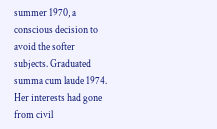summer 1970, a conscious decision to avoid the softer subjects. Graduated summa cum laude 1974. Her interests had gone from civil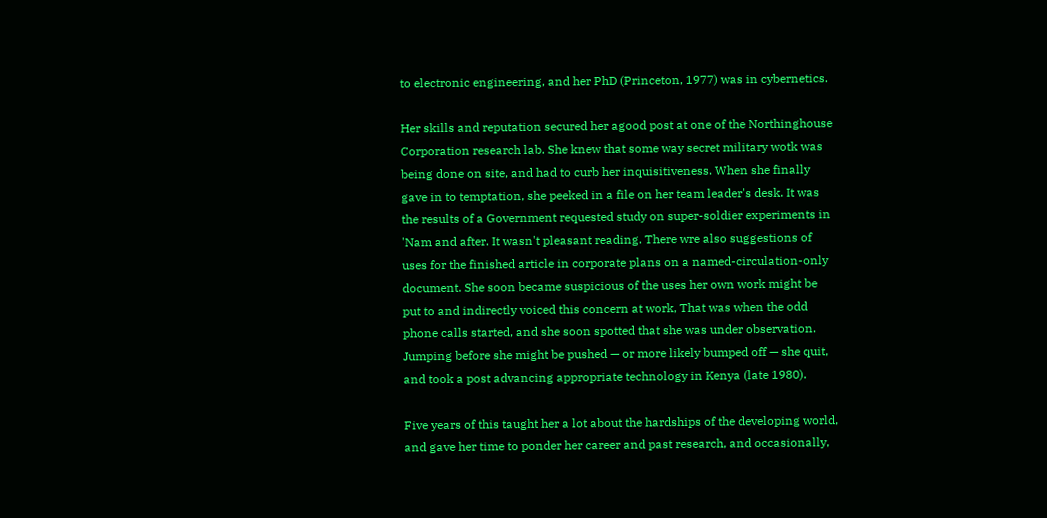to electronic engineering, and her PhD (Princeton, 1977) was in cybernetics.

Her skills and reputation secured her agood post at one of the Northinghouse Corporation research lab. She knew that some way secret military wotk was being done on site, and had to curb her inquisitiveness. When she finally gave in to temptation, she peeked in a file on her team leader's desk. It was the results of a Government requested study on super-soldier experiments in 'Nam and after. It wasn't pleasant reading. There wre also suggestions of uses for the finished article in corporate plans on a named-circulation-only document. She soon became suspicious of the uses her own work might be put to and indirectly voiced this concern at work, That was when the odd phone calls started, and she soon spotted that she was under observation. Jumping before she might be pushed — or more likely bumped off — she quit, and took a post advancing appropriate technology in Kenya (late 1980).

Five years of this taught her a lot about the hardships of the developing world, and gave her time to ponder her career and past research, and occasionally,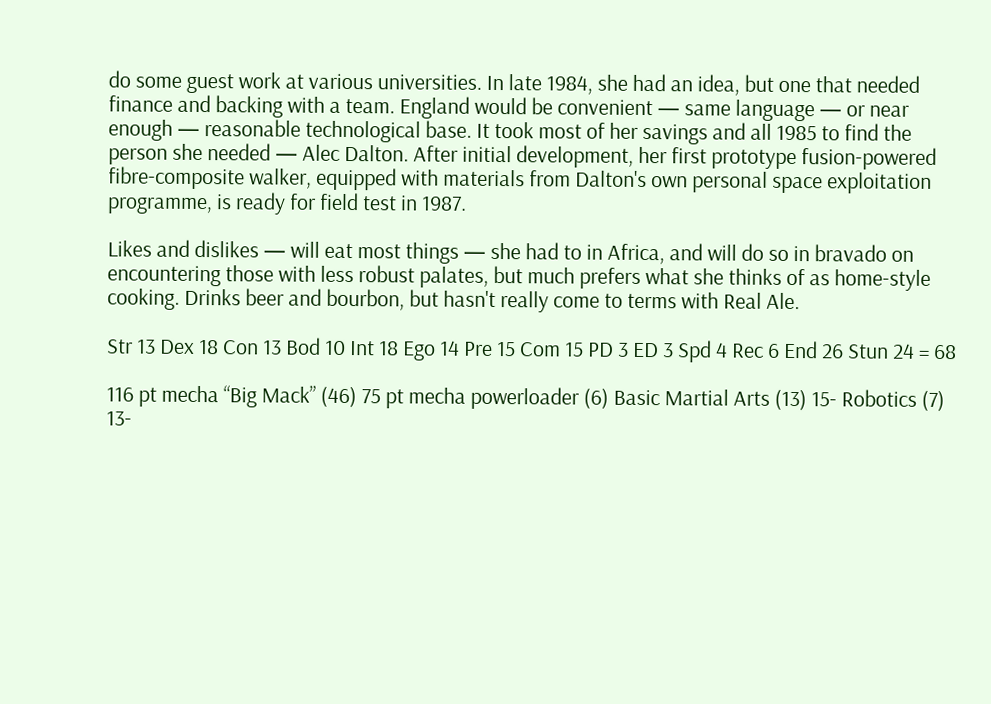do some guest work at various universities. In late 1984, she had an idea, but one that needed finance and backing with a team. England would be convenient — same language — or near enough — reasonable technological base. It took most of her savings and all 1985 to find the person she needed — Alec Dalton. After initial development, her first prototype fusion-powered fibre-composite walker, equipped with materials from Dalton's own personal space exploitation programme, is ready for field test in 1987.

Likes and dislikes — will eat most things — she had to in Africa, and will do so in bravado on encountering those with less robust palates, but much prefers what she thinks of as home-style cooking. Drinks beer and bourbon, but hasn't really come to terms with Real Ale.

Str 13 Dex 18 Con 13 Bod 10 Int 18 Ego 14 Pre 15 Com 15 PD 3 ED 3 Spd 4 Rec 6 End 26 Stun 24 = 68

116 pt mecha “Big Mack” (46) 75 pt mecha powerloader (6) Basic Martial Arts (13) 15- Robotics (7) 13-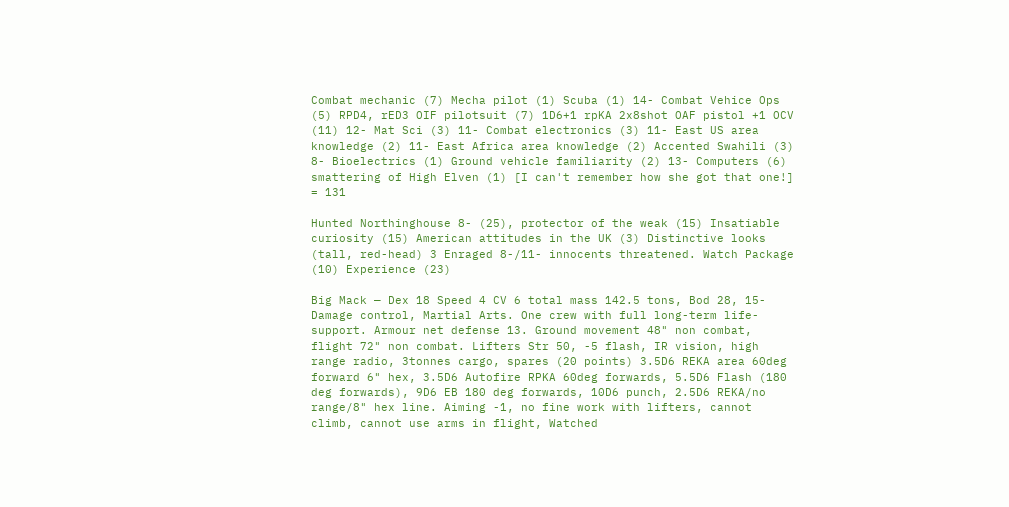Combat mechanic (7) Mecha pilot (1) Scuba (1) 14- Combat Vehice Ops (5) RPD4, rED3 OIF pilotsuit (7) 1D6+1 rpKA 2x8shot OAF pistol +1 OCV (11) 12- Mat Sci (3) 11- Combat electronics (3) 11- East US area knowledge (2) 11- East Africa area knowledge (2) Accented Swahili (3) 8- Bioelectrics (1) Ground vehicle familiarity (2) 13- Computers (6) smattering of High Elven (1) [I can't remember how she got that one!] = 131

Hunted Northinghouse 8- (25), protector of the weak (15) Insatiable curiosity (15) American attitudes in the UK (3) Distinctive looks (tall, red-head) 3 Enraged 8-/11- innocents threatened. Watch Package (10) Experience (23)

Big Mack — Dex 18 Speed 4 CV 6 total mass 142.5 tons, Bod 28, 15- Damage control, Martial Arts. One crew with full long-term life-support. Armour net defense 13. Ground movement 48" non combat, flight 72" non combat. Lifters Str 50, -5 flash, IR vision, high range radio, 3tonnes cargo, spares (20 points) 3.5D6 REKA area 60deg forward 6" hex, 3.5D6 Autofire RPKA 60deg forwards, 5.5D6 Flash (180 deg forwards), 9D6 EB 180 deg forwards, 10D6 punch, 2.5D6 REKA/no range/8" hex line. Aiming -1, no fine work with lifters, cannot climb, cannot use arms in flight, Watched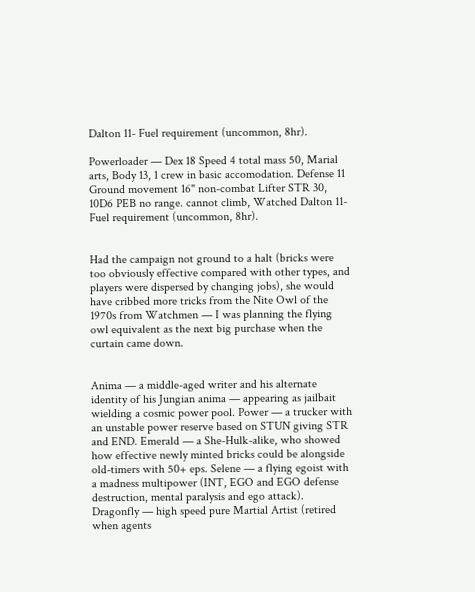Dalton 11- Fuel requirement (uncommon, 8hr).

Powerloader — Dex 18 Speed 4 total mass 50, Marial arts, Body 13, 1 crew in basic accomodation. Defense 11 Ground movement 16" non-combat Lifter STR 30, 10D6 PEB no range. cannot climb, Watched Dalton 11- Fuel requirement (uncommon, 8hr).


Had the campaign not ground to a halt (bricks were too obviously effective compared with other types, and players were dispersed by changing jobs), she would have cribbed more tricks from the Nite Owl of the 1970s from Watchmen — I was planning the flying owl equivalent as the next big purchase when the curtain came down.


Anima — a middle-aged writer and his alternate identity of his Jungian anima — appearing as jailbait wielding a cosmic power pool. Power — a trucker with an unstable power reserve based on STUN giving STR and END. Emerald — a She-Hulk-alike, who showed how effective newly minted bricks could be alongside old-timers with 50+ eps. Selene — a flying egoist with a madness multipower (INT, EGO and EGO defense destruction, mental paralysis and ego attack). Dragonfly — high speed pure Martial Artist (retired when agents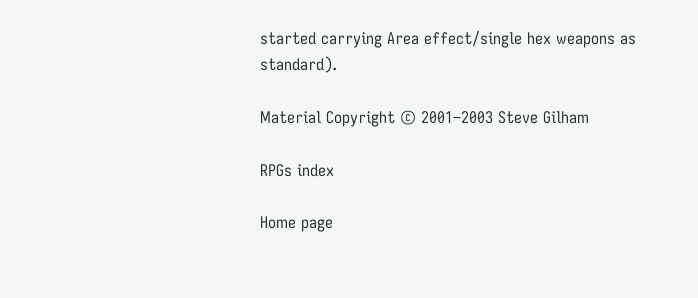started carrying Area effect/single hex weapons as standard).

Material Copyright © 2001–2003 Steve Gilham

RPGs index

Home page